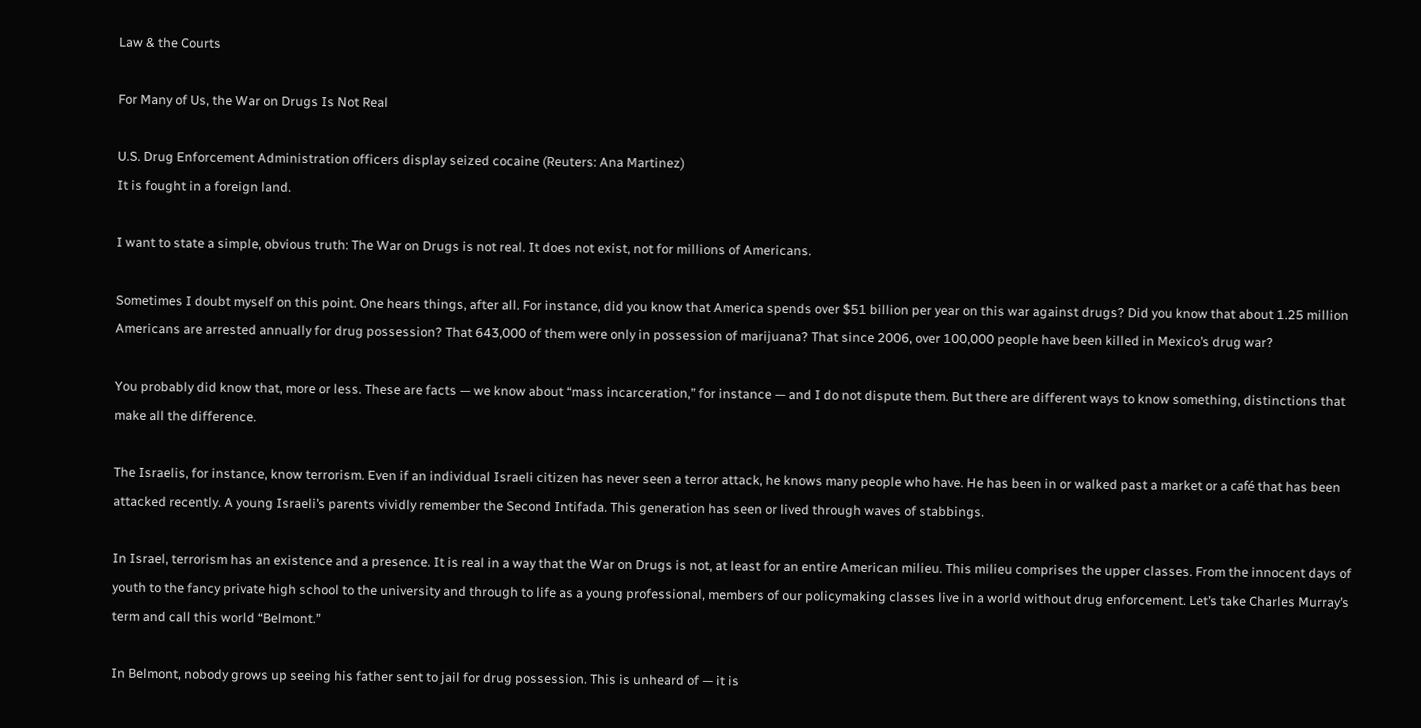Law & the Courts

For Many of Us, the War on Drugs Is Not Real

U.S. Drug Enforcement Administration officers display seized cocaine (Reuters: Ana Martinez)
It is fought in a foreign land.

I want to state a simple, obvious truth: The War on Drugs is not real. It does not exist, not for millions of Americans.

Sometimes I doubt myself on this point. One hears things, after all. For instance, did you know that America spends over $51 billion per year on this war against drugs? Did you know that about 1.25 million Americans are arrested annually for drug possession? That 643,000 of them were only in possession of marijuana? That since 2006, over 100,000 people have been killed in Mexico’s drug war?

You probably did know that, more or less. These are facts — we know about “mass incarceration,” for instance — and I do not dispute them. But there are different ways to know something, distinctions that make all the difference.

The Israelis, for instance, know terrorism. Even if an individual Israeli citizen has never seen a terror attack, he knows many people who have. He has been in or walked past a market or a café that has been attacked recently. A young Israeli’s parents vividly remember the Second Intifada. This generation has seen or lived through waves of stabbings.

In Israel, terrorism has an existence and a presence. It is real in a way that the War on Drugs is not, at least for an entire American milieu. This milieu comprises the upper classes. From the innocent days of youth to the fancy private high school to the university and through to life as a young professional, members of our policymaking classes live in a world without drug enforcement. Let’s take Charles Murray’s term and call this world “Belmont.”

In Belmont, nobody grows up seeing his father sent to jail for drug possession. This is unheard of — it is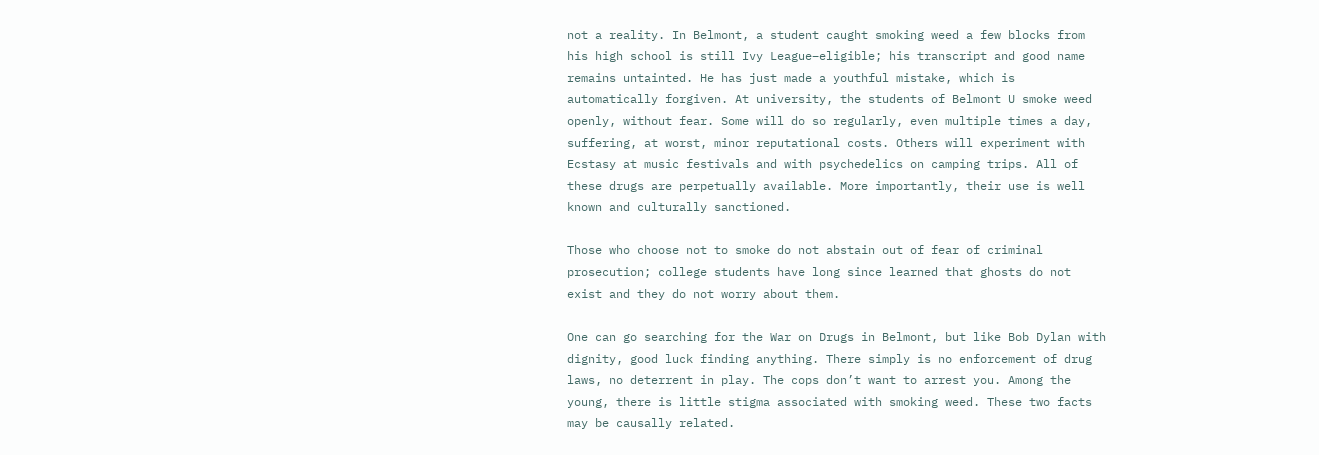not a reality. In Belmont, a student caught smoking weed a few blocks from his high school is still Ivy League–eligible; his transcript and good name remains untainted. He has just made a youthful mistake, which is automatically forgiven. At university, the students of Belmont U smoke weed openly, without fear. Some will do so regularly, even multiple times a day, suffering, at worst, minor reputational costs. Others will experiment with Ecstasy at music festivals and with psychedelics on camping trips. All of these drugs are perpetually available. More importantly, their use is well known and culturally sanctioned.

Those who choose not to smoke do not abstain out of fear of criminal prosecution; college students have long since learned that ghosts do not exist and they do not worry about them.

One can go searching for the War on Drugs in Belmont, but like Bob Dylan with dignity, good luck finding anything. There simply is no enforcement of drug laws, no deterrent in play. The cops don’t want to arrest you. Among the young, there is little stigma associated with smoking weed. These two facts may be causally related.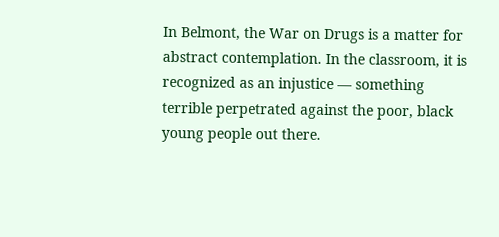In Belmont, the War on Drugs is a matter for abstract contemplation. In the classroom, it is recognized as an injustice — something terrible perpetrated against the poor, black young people out there.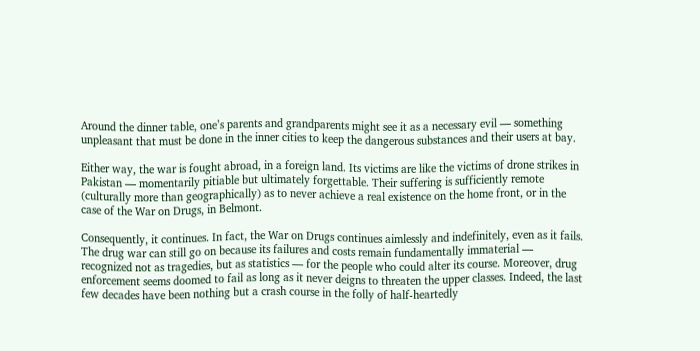Around the dinner table, one’s parents and grandparents might see it as a necessary evil — something unpleasant that must be done in the inner cities to keep the dangerous substances and their users at bay.

Either way, the war is fought abroad, in a foreign land. Its victims are like the victims of drone strikes in Pakistan — momentarily pitiable but ultimately forgettable. Their suffering is sufficiently remote (culturally more than geographically) as to never achieve a real existence on the home front, or in the case of the War on Drugs, in Belmont.

Consequently, it continues. In fact, the War on Drugs continues aimlessly and indefinitely, even as it fails. The drug war can still go on because its failures and costs remain fundamentally immaterial — recognized not as tragedies, but as statistics — for the people who could alter its course. Moreover, drug enforcement seems doomed to fail as long as it never deigns to threaten the upper classes. Indeed, the last few decades have been nothing but a crash course in the folly of half-heartedly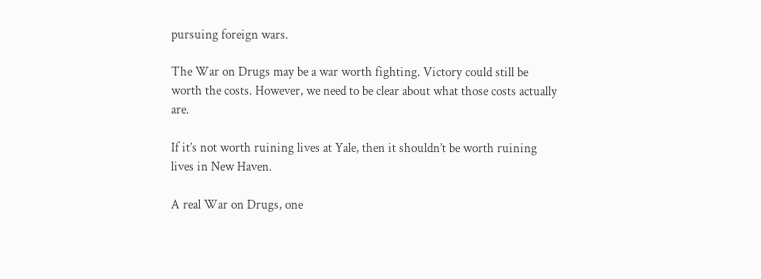pursuing foreign wars.

The War on Drugs may be a war worth fighting. Victory could still be worth the costs. However, we need to be clear about what those costs actually are.

If it’s not worth ruining lives at Yale, then it shouldn’t be worth ruining lives in New Haven.

A real War on Drugs, one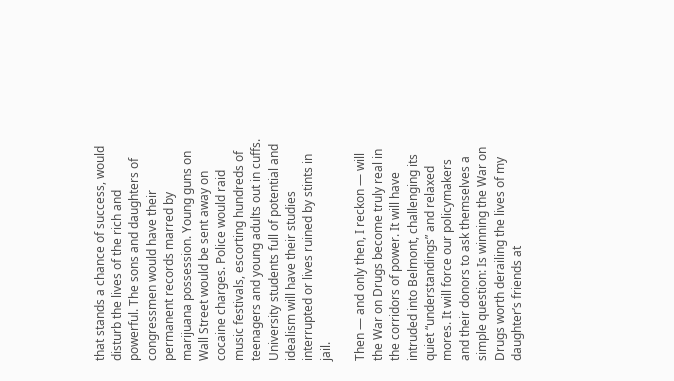that stands a chance of success, would disturb the lives of the rich and powerful. The sons and daughters of congressmen would have their permanent records marred by marijuana possession. Young guns on Wall Street would be sent away on cocaine charges. Police would raid music festivals, escorting hundreds of teenagers and young adults out in cuffs. University students full of potential and idealism will have their studies interrupted or lives ruined by stints in jail.

Then — and only then, I reckon — will the War on Drugs become truly real in the corridors of power. It will have intruded into Belmont, challenging its quiet “understandings” and relaxed mores. It will force our policymakers and their donors to ask themselves a simple question: Is winning the War on Drugs worth derailing the lives of my daughter’s friends at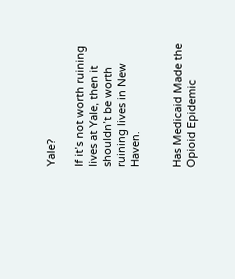Yale?

If it’s not worth ruining lives at Yale, then it shouldn’t be worth ruining lives in New Haven.


Has Medicaid Made the Opioid Epidemic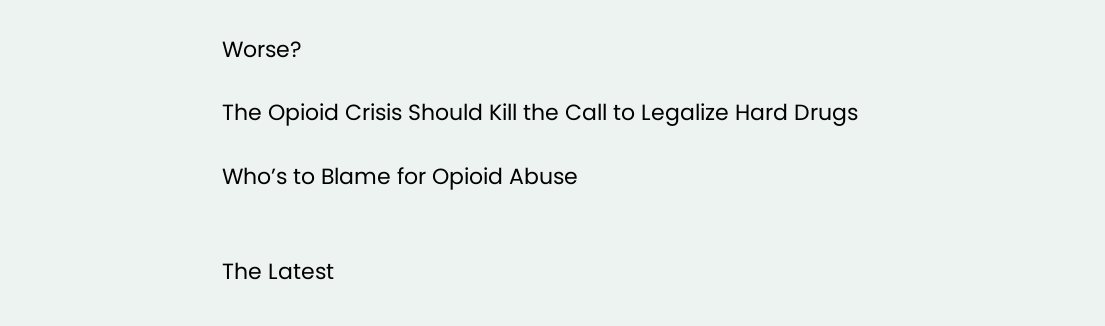Worse?

The Opioid Crisis Should Kill the Call to Legalize Hard Drugs

Who’s to Blame for Opioid Abuse


The Latest